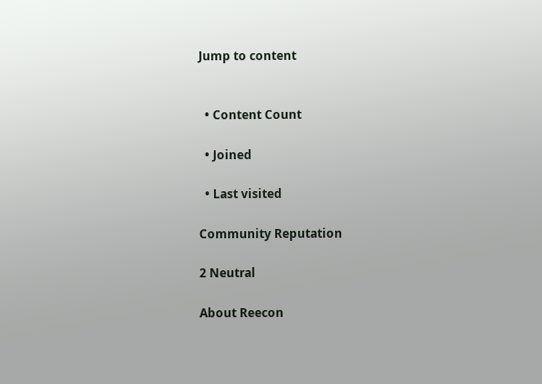Jump to content


  • Content Count

  • Joined

  • Last visited

Community Reputation

2 Neutral

About Reecon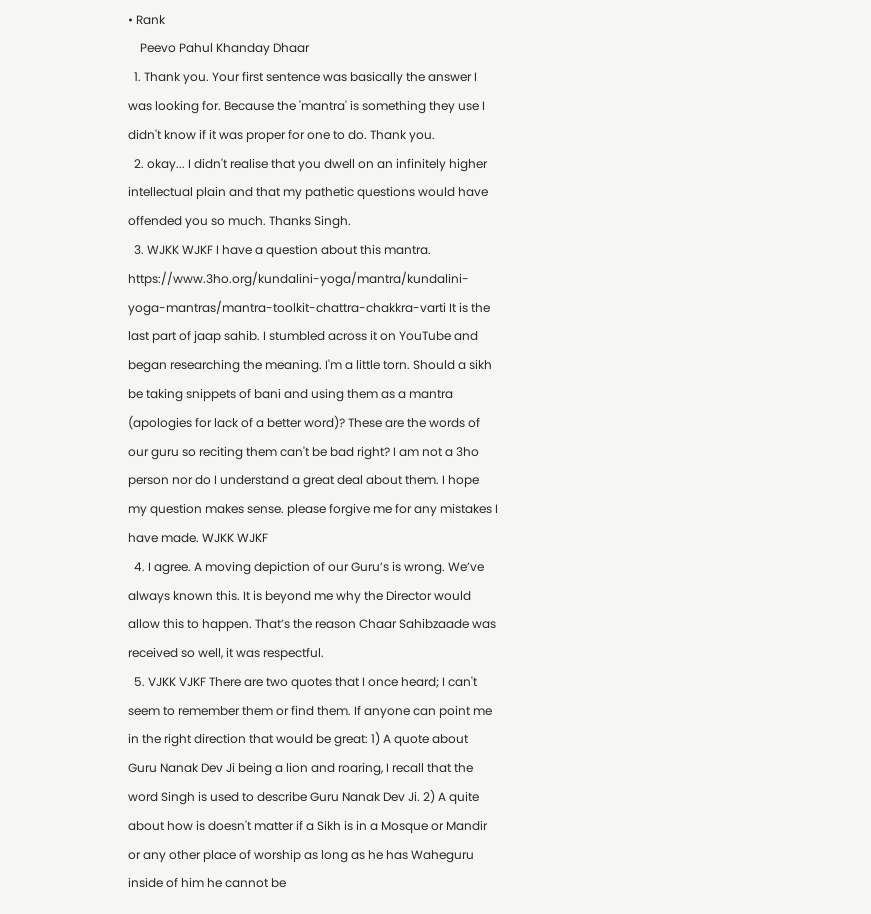• Rank
    Peevo Pahul Khanday Dhaar
  1. Thank you. Your first sentence was basically the answer I was looking for. Because the 'mantra' is something they use I didn't know if it was proper for one to do. Thank you.
  2. okay... I didn't realise that you dwell on an infinitely higher intellectual plain and that my pathetic questions would have offended you so much. Thanks Singh.
  3. WJKK WJKF I have a question about this mantra. https://www.3ho.org/kundalini-yoga/mantra/kundalini-yoga-mantras/mantra-toolkit-chattra-chakkra-varti It is the last part of jaap sahib. I stumbled across it on YouTube and began researching the meaning. I'm a little torn. Should a sikh be taking snippets of bani and using them as a mantra (apologies for lack of a better word)? These are the words of our guru so reciting them can't be bad right? I am not a 3ho person nor do I understand a great deal about them. I hope my question makes sense. please forgive me for any mistakes I have made. WJKK WJKF
  4. I agree. A moving depiction of our Guru’s is wrong. We’ve always known this. It is beyond me why the Director would allow this to happen. That’s the reason Chaar Sahibzaade was received so well, it was respectful.
  5. VJKK VJKF There are two quotes that I once heard; I can't seem to remember them or find them. If anyone can point me in the right direction that would be great: 1) A quote about Guru Nanak Dev Ji being a lion and roaring, I recall that the word Singh is used to describe Guru Nanak Dev Ji. 2) A quite about how is doesn't matter if a Sikh is in a Mosque or Mandir or any other place of worship as long as he has Waheguru inside of him he cannot be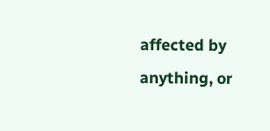affected by anything, or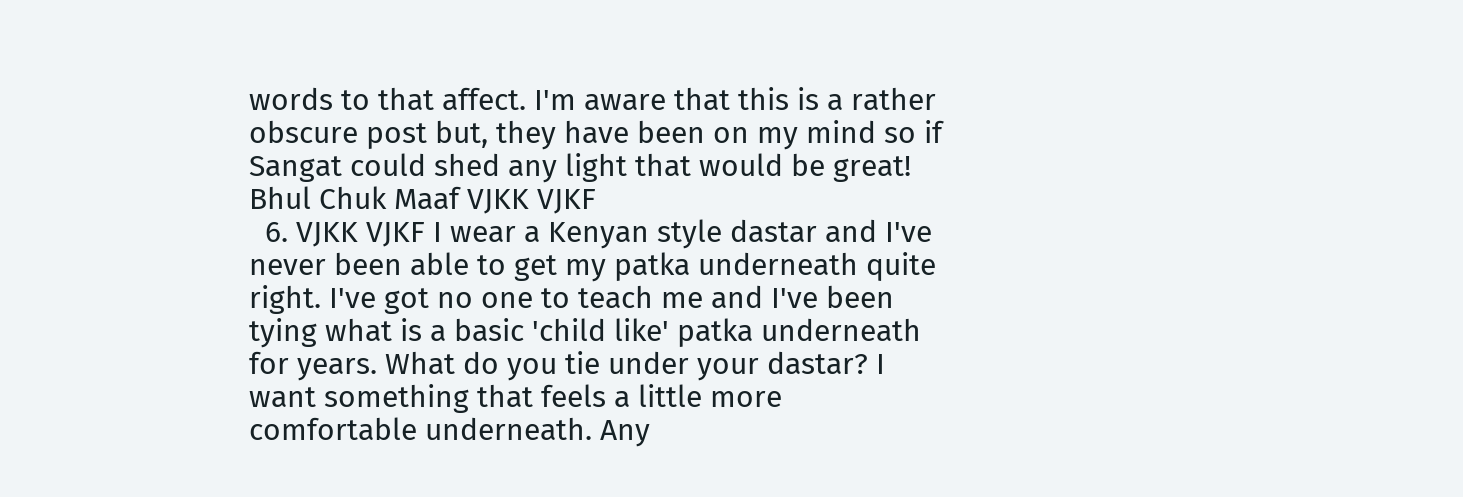words to that affect. I'm aware that this is a rather obscure post but, they have been on my mind so if Sangat could shed any light that would be great! Bhul Chuk Maaf VJKK VJKF
  6. VJKK VJKF I wear a Kenyan style dastar and I've never been able to get my patka underneath quite right. I've got no one to teach me and I've been tying what is a basic 'child like' patka underneath for years. What do you tie under your dastar? I want something that feels a little more comfortable underneath. Any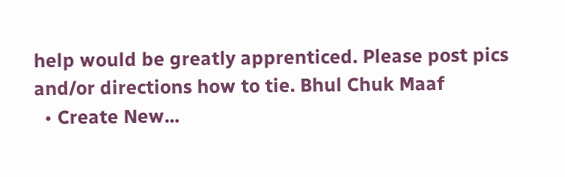help would be greatly apprenticed. Please post pics and/or directions how to tie. Bhul Chuk Maaf
  • Create New...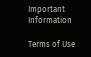Important Information

Terms of Use